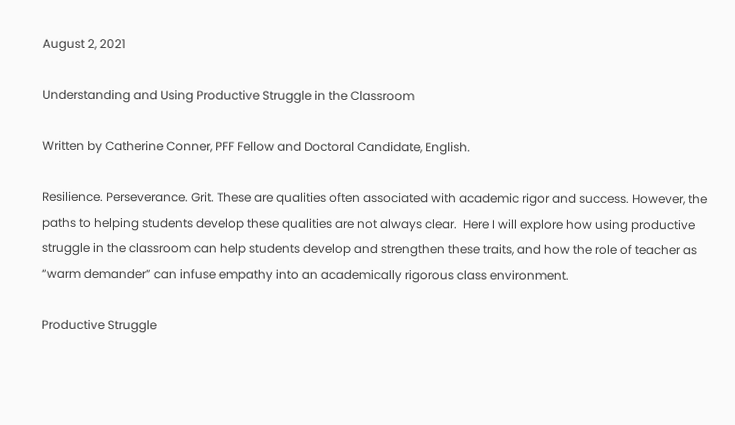August 2, 2021

Understanding and Using Productive Struggle in the Classroom

Written by Catherine Conner, PFF Fellow and Doctoral Candidate, English.

Resilience. Perseverance. Grit. These are qualities often associated with academic rigor and success. However, the paths to helping students develop these qualities are not always clear.  Here I will explore how using productive struggle in the classroom can help students develop and strengthen these traits, and how the role of teacher as “warm demander” can infuse empathy into an academically rigorous class environment.

Productive Struggle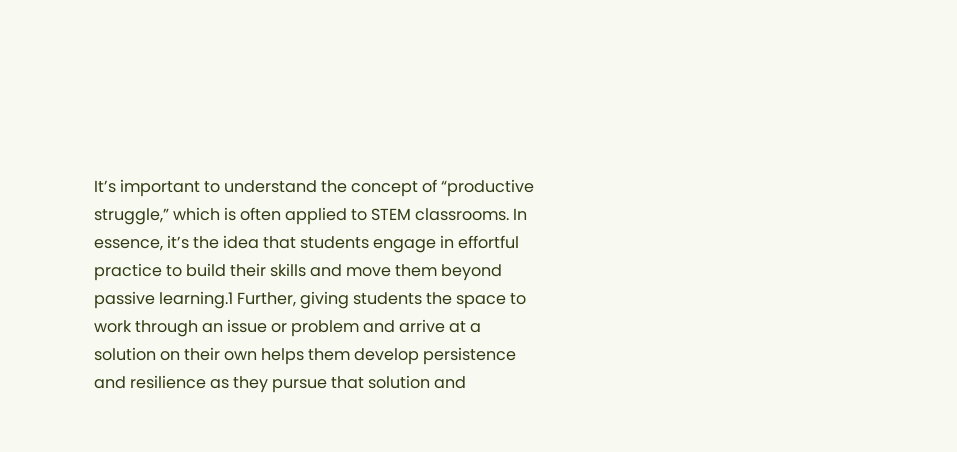It’s important to understand the concept of “productive struggle,” which is often applied to STEM classrooms. In essence, it’s the idea that students engage in effortful practice to build their skills and move them beyond passive learning.1 Further, giving students the space to work through an issue or problem and arrive at a solution on their own helps them develop persistence and resilience as they pursue that solution and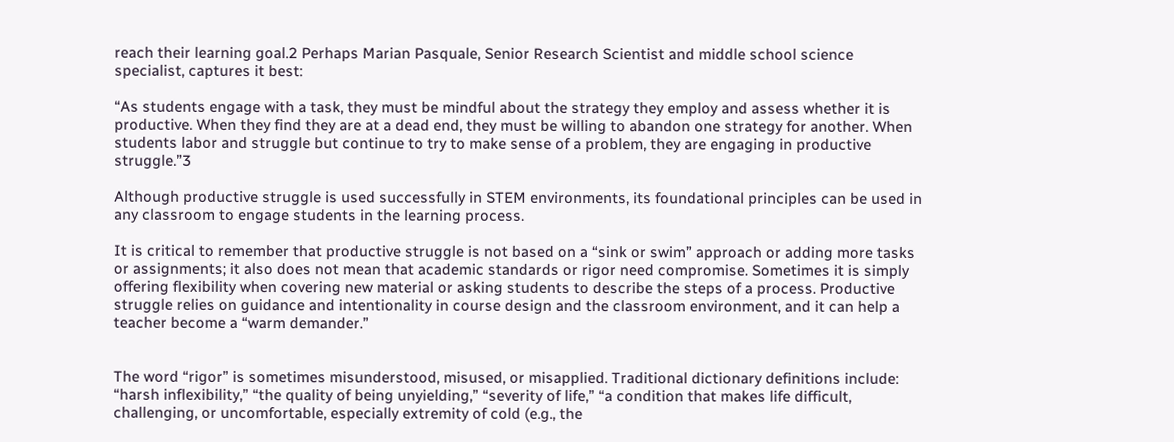reach their learning goal.2 Perhaps Marian Pasquale, Senior Research Scientist and middle school science specialist, captures it best:

“As students engage with a task, they must be mindful about the strategy they employ and assess whether it is productive. When they find they are at a dead end, they must be willing to abandon one strategy for another. When students labor and struggle but continue to try to make sense of a problem, they are engaging in productive struggle.”3

Although productive struggle is used successfully in STEM environments, its foundational principles can be used in any classroom to engage students in the learning process.

It is critical to remember that productive struggle is not based on a “sink or swim” approach or adding more tasks or assignments; it also does not mean that academic standards or rigor need compromise. Sometimes it is simply offering flexibility when covering new material or asking students to describe the steps of a process. Productive struggle relies on guidance and intentionality in course design and the classroom environment, and it can help a teacher become a “warm demander.”


The word “rigor” is sometimes misunderstood, misused, or misapplied. Traditional dictionary definitions include: “harsh inflexibility,” “the quality of being unyielding,” “severity of life,” “a condition that makes life difficult, challenging, or uncomfortable, especially extremity of cold (e.g., the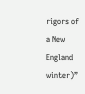rigors of a New England winter)”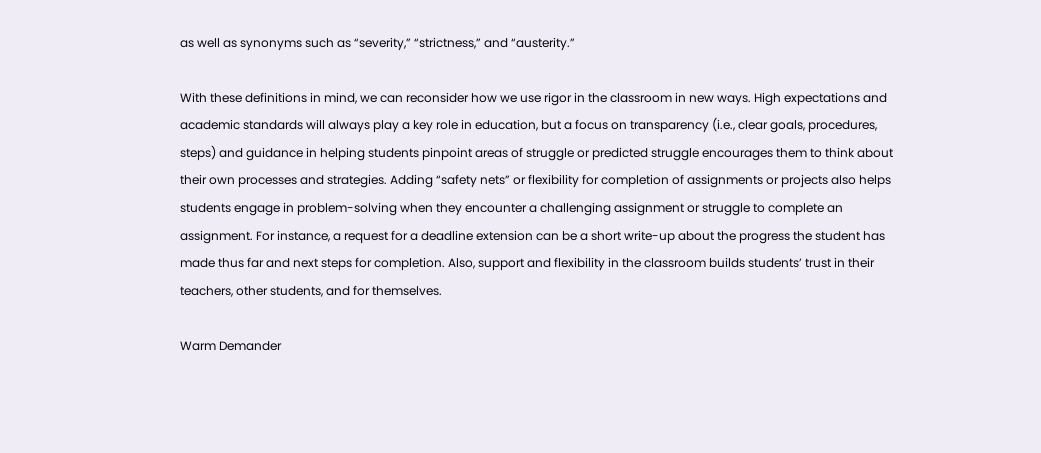as well as synonyms such as “severity,” “strictness,” and “austerity.”

With these definitions in mind, we can reconsider how we use rigor in the classroom in new ways. High expectations and academic standards will always play a key role in education, but a focus on transparency (i.e., clear goals, procedures, steps) and guidance in helping students pinpoint areas of struggle or predicted struggle encourages them to think about their own processes and strategies. Adding “safety nets” or flexibility for completion of assignments or projects also helps students engage in problem-solving when they encounter a challenging assignment or struggle to complete an assignment. For instance, a request for a deadline extension can be a short write-up about the progress the student has made thus far and next steps for completion. Also, support and flexibility in the classroom builds students’ trust in their teachers, other students, and for themselves.

Warm Demander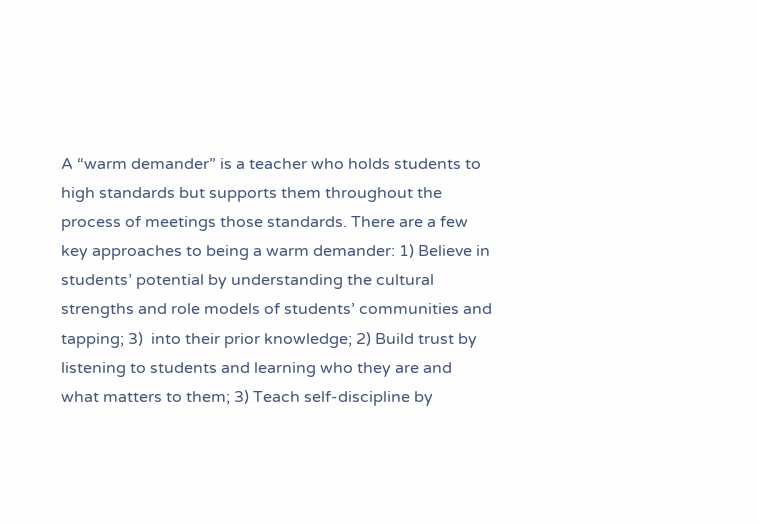A “warm demander” is a teacher who holds students to high standards but supports them throughout the process of meetings those standards. There are a few key approaches to being a warm demander: 1) Believe in students’ potential by understanding the cultural strengths and role models of students’ communities and tapping; 3)  into their prior knowledge; 2) Build trust by listening to students and learning who they are and what matters to them; 3) Teach self-discipline by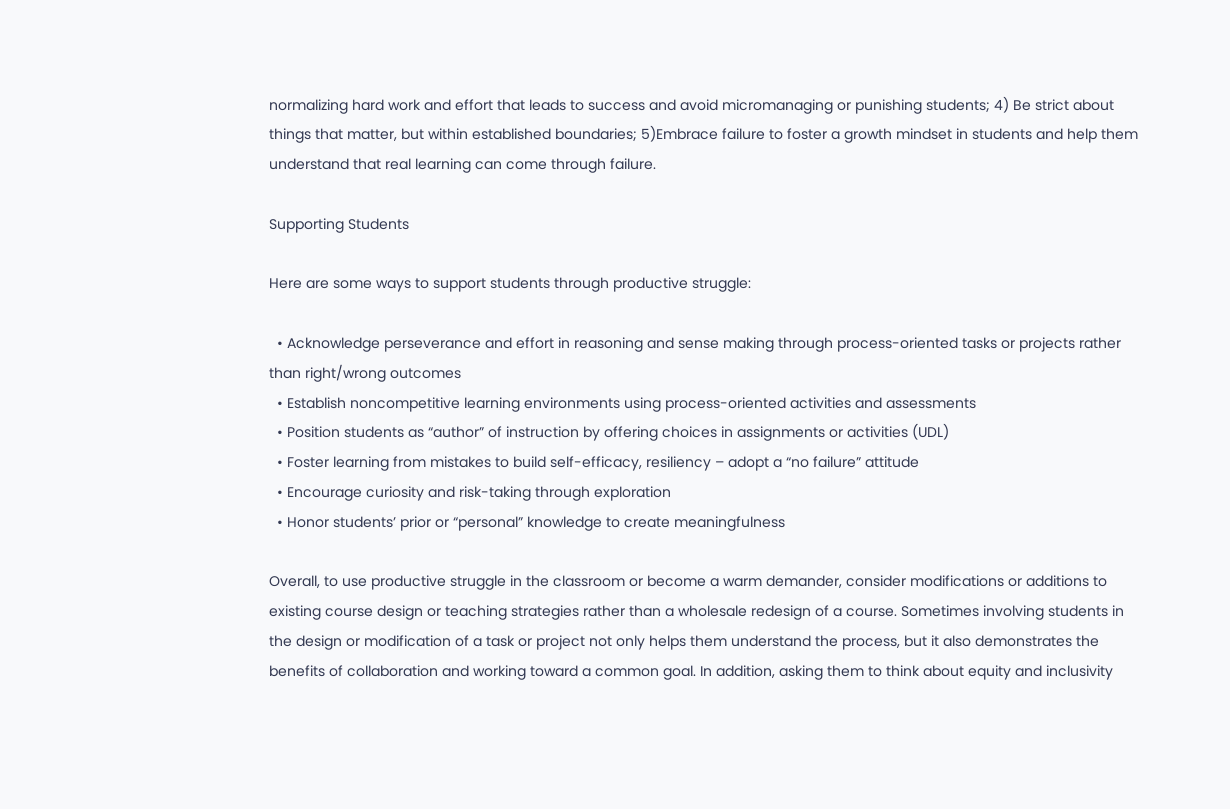normalizing hard work and effort that leads to success and avoid micromanaging or punishing students; 4) Be strict about things that matter, but within established boundaries; 5)Embrace failure to foster a growth mindset in students and help them understand that real learning can come through failure.

Supporting Students

Here are some ways to support students through productive struggle:

  • Acknowledge perseverance and effort in reasoning and sense making through process-oriented tasks or projects rather than right/wrong outcomes
  • Establish noncompetitive learning environments using process-oriented activities and assessments
  • Position students as “author” of instruction by offering choices in assignments or activities (UDL)
  • Foster learning from mistakes to build self-efficacy, resiliency – adopt a “no failure” attitude
  • Encourage curiosity and risk-taking through exploration
  • Honor students’ prior or “personal” knowledge to create meaningfulness

Overall, to use productive struggle in the classroom or become a warm demander, consider modifications or additions to existing course design or teaching strategies rather than a wholesale redesign of a course. Sometimes involving students in the design or modification of a task or project not only helps them understand the process, but it also demonstrates the benefits of collaboration and working toward a common goal. In addition, asking them to think about equity and inclusivity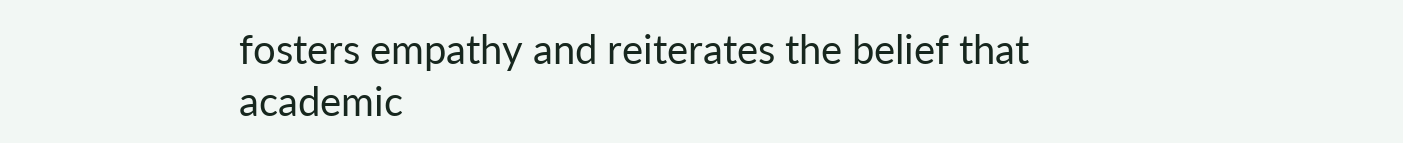fosters empathy and reiterates the belief that academic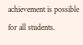achievement is possible for all students.